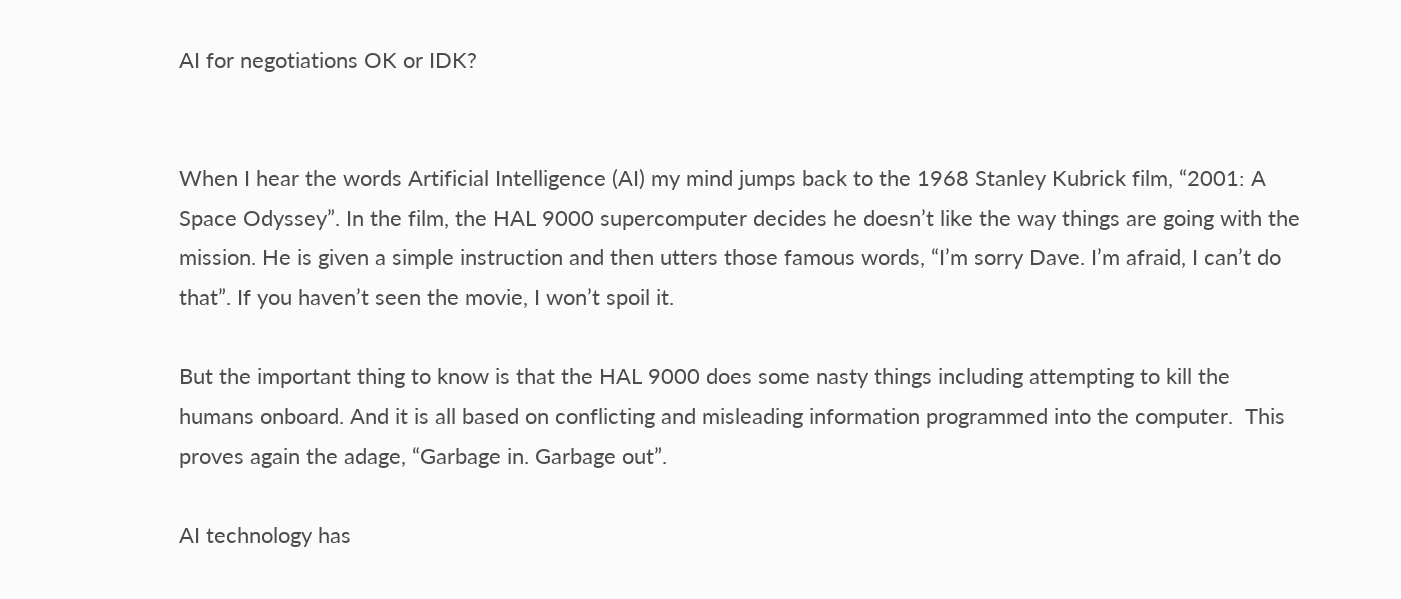AI for negotiations OK or IDK?


When I hear the words Artificial Intelligence (AI) my mind jumps back to the 1968 Stanley Kubrick film, “2001: A Space Odyssey”. In the film, the HAL 9000 supercomputer decides he doesn’t like the way things are going with the mission. He is given a simple instruction and then utters those famous words, “I’m sorry Dave. I’m afraid, I can’t do that”. If you haven’t seen the movie, I won’t spoil it.

But the important thing to know is that the HAL 9000 does some nasty things including attempting to kill the humans onboard. And it is all based on conflicting and misleading information programmed into the computer.  This proves again the adage, “Garbage in. Garbage out”.

AI technology has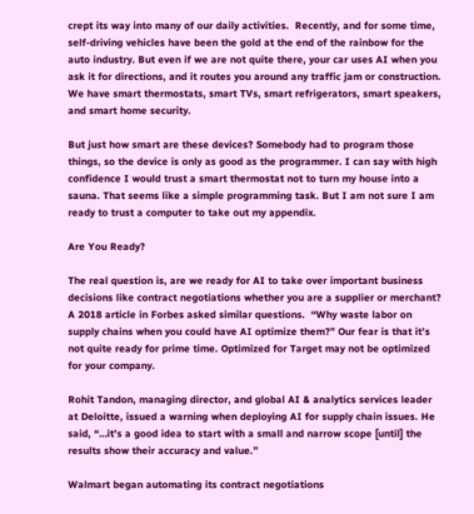crept its way into many of our daily activities.  Recently, and for some time, self-driving vehicles have been the gold at the end of the rainbow for the auto industry. But even if we are not quite there, your car uses AI when you ask it for directions, and it routes you around any traffic jam or construction.  We have smart thermostats, smart TVs, smart refrigerators, smart speakers, and smart home security.

But just how smart are these devices? Somebody had to program those things, so the device is only as good as the programmer. I can say with high confidence I would trust a smart thermostat not to turn my house into a sauna. That seems like a simple programming task. But I am not sure I am ready to trust a computer to take out my appendix.

Are You Ready?

The real question is, are we ready for AI to take over important business decisions like contract negotiations whether you are a supplier or merchant? A 2018 article in Forbes asked similar questions.  “Why waste labor on supply chains when you could have AI optimize them?” Our fear is that it’s not quite ready for prime time. Optimized for Target may not be optimized for your company.

Rohit Tandon, managing director, and global AI & analytics services leader at Deloitte, issued a warning when deploying AI for supply chain issues. He said, “…it’s a good idea to start with a small and narrow scope [until] the results show their accuracy and value.”

Walmart began automating its contract negotiations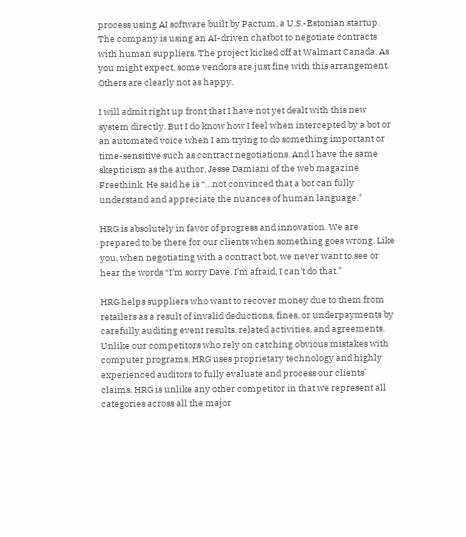process using AI software built by Pactum, a U.S.-Estonian startup. The company is using an AI-driven chatbot to negotiate contracts with human suppliers. The project kicked off at Walmart Canada. As you might expect, some vendors are just fine with this arrangement. Others are clearly not as happy.

I will admit right up front that I have not yet dealt with this new system directly. But I do know how I feel when intercepted by a bot or an automated voice when I am trying to do something important or time-sensitive such as contract negotiations. And I have the same skepticism as the author, Jesse Damiani of the web magazine Freethink. He said he is “…not convinced that a bot can fully understand and appreciate the nuances of human language."

HRG is absolutely in favor of progress and innovation. We are prepared to be there for our clients when something goes wrong. Like you, when negotiating with a contract bot, we never want to see or hear the words “I’m sorry Dave. I’m afraid, I can’t do that.”

HRG helps suppliers who want to recover money due to them from retailers as a result of invalid deductions, fines, or underpayments by carefully auditing event results, related activities, and agreements. Unlike our competitors who rely on catching obvious mistakes with computer programs, HRG uses proprietary technology and highly experienced auditors to fully evaluate and process our clients’ claims. HRG is unlike any other competitor in that we represent all categories across all the major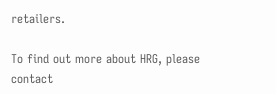retailers.

To find out more about HRG, please contact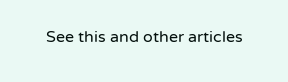See this and other articles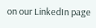on our LinkedIn page